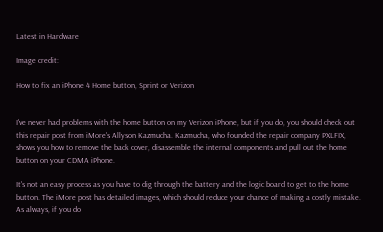Latest in Hardware

Image credit:

How to fix an iPhone 4 Home button, Sprint or Verizon


I've never had problems with the home button on my Verizon iPhone, but if you do, you should check out this repair post from iMore's Allyson Kazmucha. Kazmucha, who founded the repair company PXLFIX, shows you how to remove the back cover, disassemble the internal components and pull out the home button on your CDMA iPhone.

It's not an easy process as you have to dig through the battery and the logic board to get to the home button. The iMore post has detailed images, which should reduce your chance of making a costly mistake. As always, if you do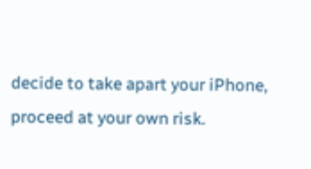decide to take apart your iPhone, proceed at your own risk.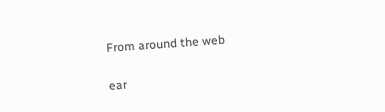From around the web

ear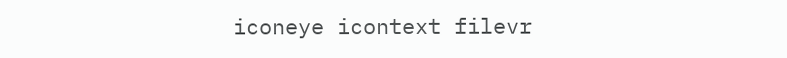iconeye icontext filevr